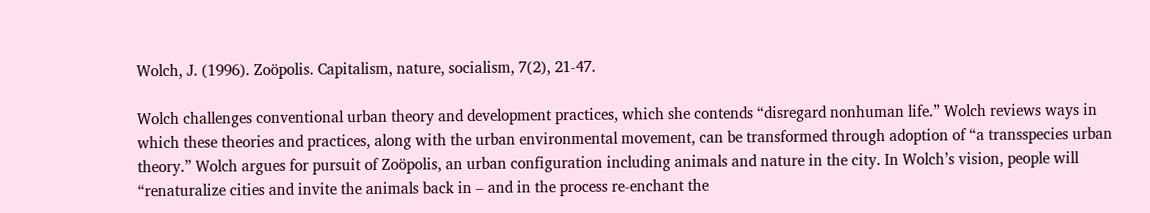Wolch, J. (1996). Zoöpolis. Capitalism, nature, socialism, 7(2), 21-47.

Wolch challenges conventional urban theory and development practices, which she contends “disregard nonhuman life.” Wolch reviews ways in which these theories and practices, along with the urban environmental movement, can be transformed through adoption of “a transspecies urban theory.” Wolch argues for pursuit of Zoöpolis, an urban configuration including animals and nature in the city. In Wolch’s vision, people will “renaturalize cities and invite the animals back in – and in the process re-enchant the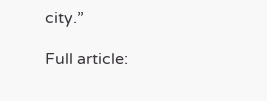city.”

Full article: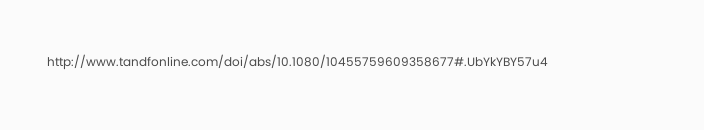http://www.tandfonline.com/doi/abs/10.1080/10455759609358677#.UbYkYBY57u4